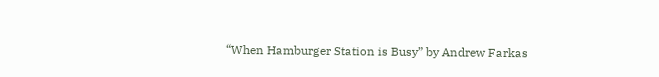“When Hamburger Station is Busy” by Andrew Farkas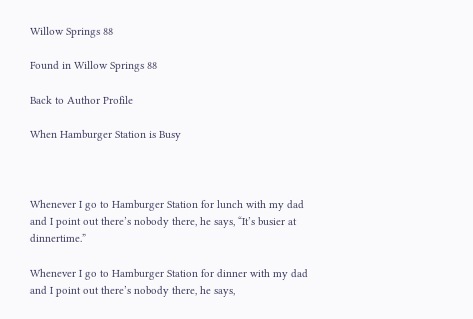Willow Springs 88

Found in Willow Springs 88

Back to Author Profile

When Hamburger Station is Busy



Whenever I go to Hamburger Station for lunch with my dad and I point out there’s nobody there, he says, “It’s busier at dinnertime.”

Whenever I go to Hamburger Station for dinner with my dad and I point out there’s nobody there, he says,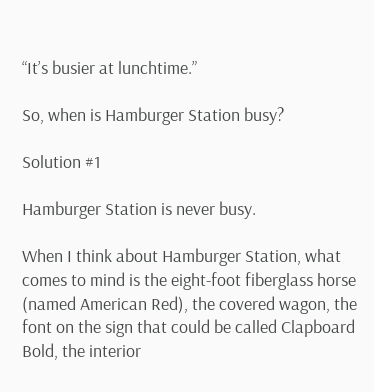“It’s busier at lunchtime.”

So, when is Hamburger Station busy?

Solution #1

Hamburger Station is never busy.

When I think about Hamburger Station, what comes to mind is the eight-foot fiberglass horse (named American Red), the covered wagon, the font on the sign that could be called Clapboard Bold, the interior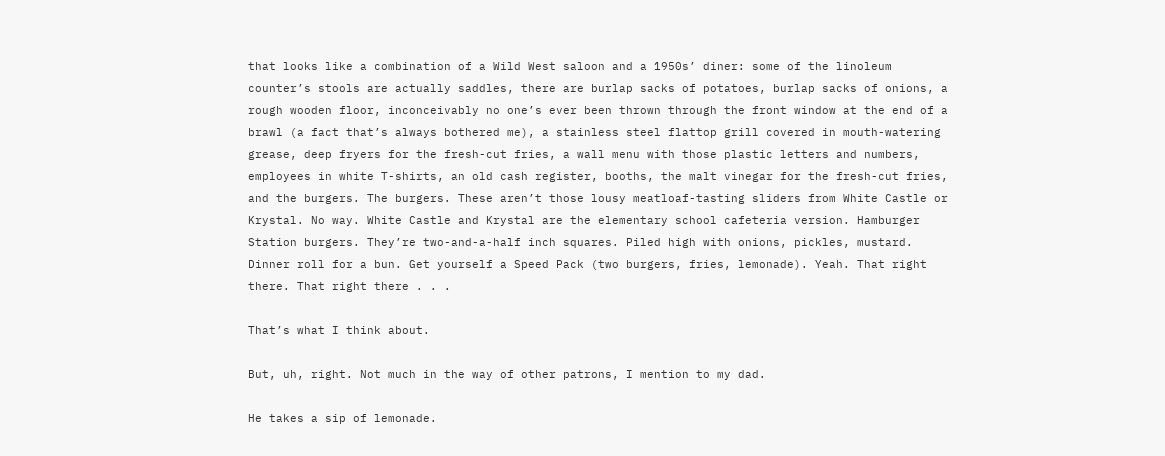that looks like a combination of a Wild West saloon and a 1950s’ diner: some of the linoleum counter’s stools are actually saddles, there are burlap sacks of potatoes, burlap sacks of onions, a rough wooden floor, inconceivably no one’s ever been thrown through the front window at the end of a brawl (a fact that’s always bothered me), a stainless steel flattop grill covered in mouth-watering grease, deep fryers for the fresh-cut fries, a wall menu with those plastic letters and numbers, employees in white T-shirts, an old cash register, booths, the malt vinegar for the fresh-cut fries, and the burgers. The burgers. These aren’t those lousy meatloaf-tasting sliders from White Castle or Krystal. No way. White Castle and Krystal are the elementary school cafeteria version. Hamburger Station burgers. They’re two-and-a-half inch squares. Piled high with onions, pickles, mustard. Dinner roll for a bun. Get yourself a Speed Pack (two burgers, fries, lemonade). Yeah. That right there. That right there . . .

That’s what I think about.

But, uh, right. Not much in the way of other patrons, I mention to my dad.

He takes a sip of lemonade.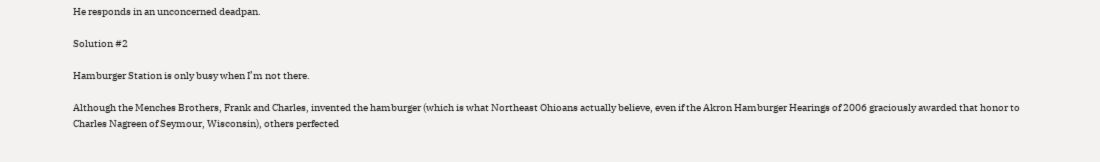He responds in an unconcerned deadpan.

Solution #2

Hamburger Station is only busy when I’m not there.

Although the Menches Brothers, Frank and Charles, invented the hamburger (which is what Northeast Ohioans actually believe, even if the Akron Hamburger Hearings of 2006 graciously awarded that honor to Charles Nagreen of Seymour, Wisconsin), others perfected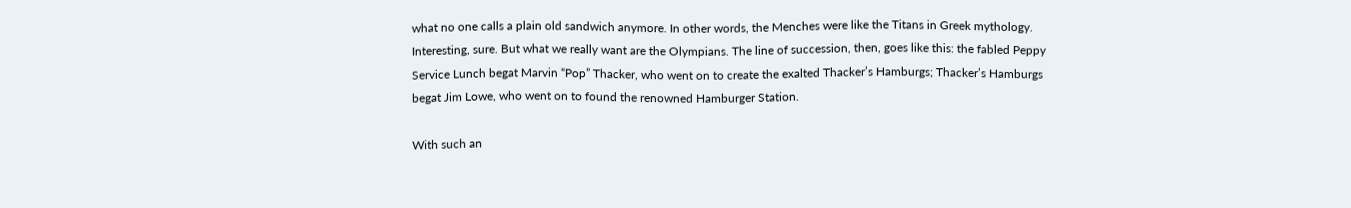what no one calls a plain old sandwich anymore. In other words, the Menches were like the Titans in Greek mythology. Interesting, sure. But what we really want are the Olympians. The line of succession, then, goes like this: the fabled Peppy Service Lunch begat Marvin “Pop” Thacker, who went on to create the exalted Thacker’s Hamburgs; Thacker’s Hamburgs begat Jim Lowe, who went on to found the renowned Hamburger Station.

With such an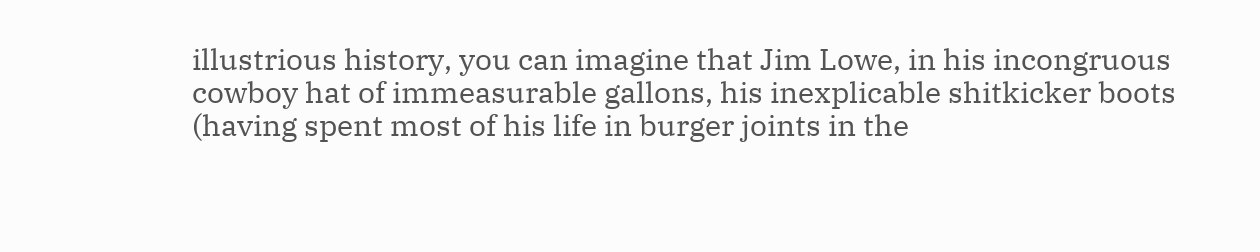illustrious history, you can imagine that Jim Lowe, in his incongruous cowboy hat of immeasurable gallons, his inexplicable shitkicker boots (having spent most of his life in burger joints in the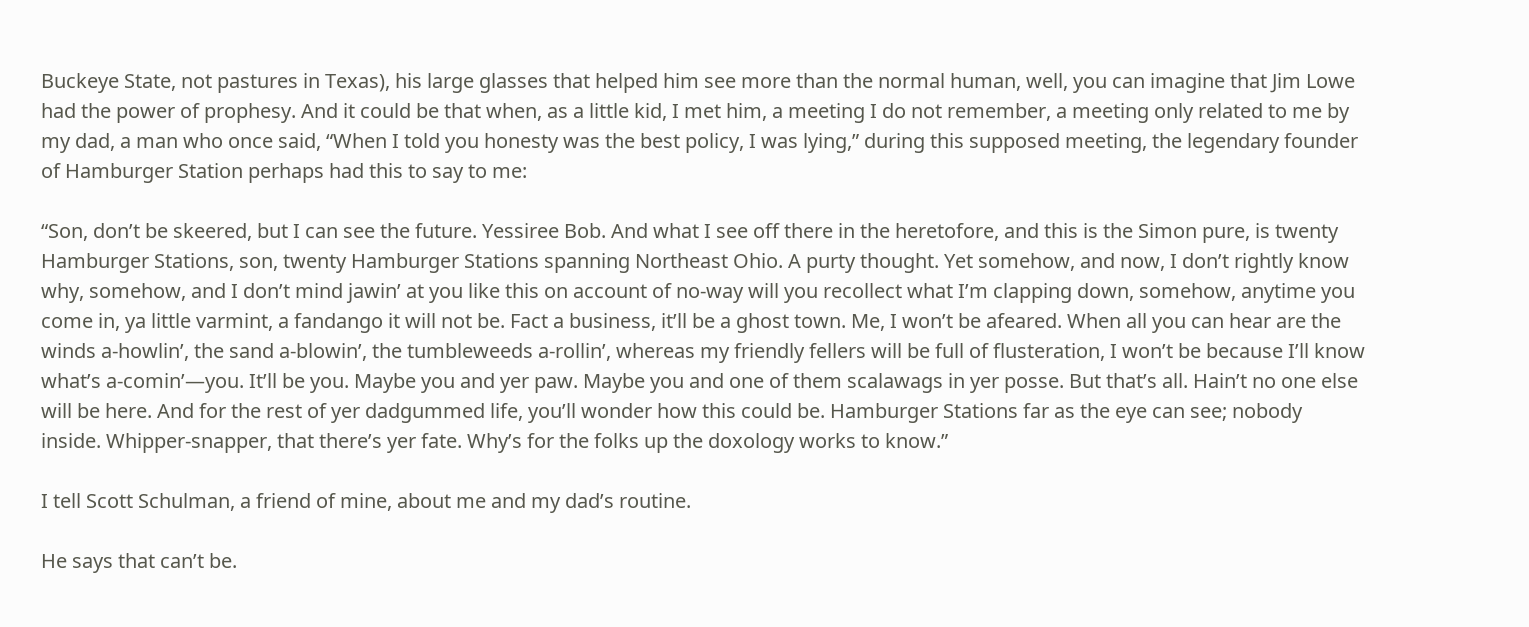Buckeye State, not pastures in Texas), his large glasses that helped him see more than the normal human, well, you can imagine that Jim Lowe had the power of prophesy. And it could be that when, as a little kid, I met him, a meeting I do not remember, a meeting only related to me by my dad, a man who once said, “When I told you honesty was the best policy, I was lying,” during this supposed meeting, the legendary founder of Hamburger Station perhaps had this to say to me:

“Son, don’t be skeered, but I can see the future. Yessiree Bob. And what I see off there in the heretofore, and this is the Simon pure, is twenty Hamburger Stations, son, twenty Hamburger Stations spanning Northeast Ohio. A purty thought. Yet somehow, and now, I don’t rightly know why, somehow, and I don’t mind jawin’ at you like this on account of no-way will you recollect what I’m clapping down, somehow, anytime you come in, ya little varmint, a fandango it will not be. Fact a business, it’ll be a ghost town. Me, I won’t be afeared. When all you can hear are the winds a-howlin’, the sand a-blowin’, the tumbleweeds a-rollin’, whereas my friendly fellers will be full of flusteration, I won’t be because I’ll know what’s a-comin’—you. It’ll be you. Maybe you and yer paw. Maybe you and one of them scalawags in yer posse. But that’s all. Hain’t no one else will be here. And for the rest of yer dadgummed life, you’ll wonder how this could be. Hamburger Stations far as the eye can see; nobody inside. Whipper-snapper, that there’s yer fate. Why’s for the folks up the doxology works to know.”

I tell Scott Schulman, a friend of mine, about me and my dad’s routine.

He says that can’t be.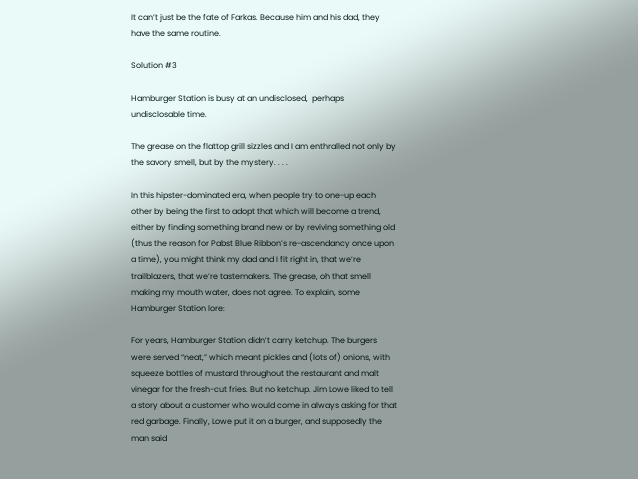It can’t just be the fate of Farkas. Because him and his dad, they have the same routine.

Solution #3

Hamburger Station is busy at an undisclosed,  perhaps undisclosable time.

The grease on the flattop grill sizzles and I am enthralled not only by the savory smell, but by the mystery. . . .

In this hipster-dominated era, when people try to one-up each other by being the first to adopt that which will become a trend, either by finding something brand new or by reviving something old (thus the reason for Pabst Blue Ribbon’s re-ascendancy once upon a time), you might think my dad and I fit right in, that we’re trailblazers, that we’re tastemakers. The grease, oh that smell making my mouth water, does not agree. To explain, some Hamburger Station lore:

For years, Hamburger Station didn’t carry ketchup. The burgers were served “neat,” which meant pickles and (lots of) onions, with squeeze bottles of mustard throughout the restaurant and malt vinegar for the fresh-cut fries. But no ketchup. Jim Lowe liked to tell a story about a customer who would come in always asking for that red garbage. Finally, Lowe put it on a burger, and supposedly the man said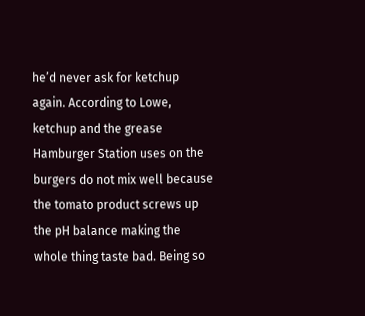he’d never ask for ketchup again. According to Lowe, ketchup and the grease Hamburger Station uses on the burgers do not mix well because the tomato product screws up the pH balance making the whole thing taste bad. Being so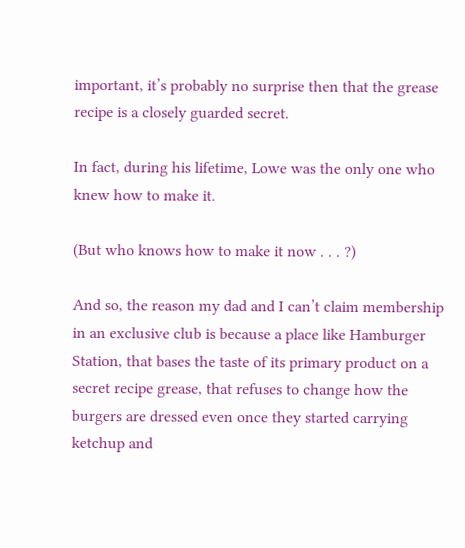important, it’s probably no surprise then that the grease recipe is a closely guarded secret.

In fact, during his lifetime, Lowe was the only one who knew how to make it.

(But who knows how to make it now . . . ?)

And so, the reason my dad and I can’t claim membership in an exclusive club is because a place like Hamburger Station, that bases the taste of its primary product on a secret recipe grease, that refuses to change how the burgers are dressed even once they started carrying ketchup and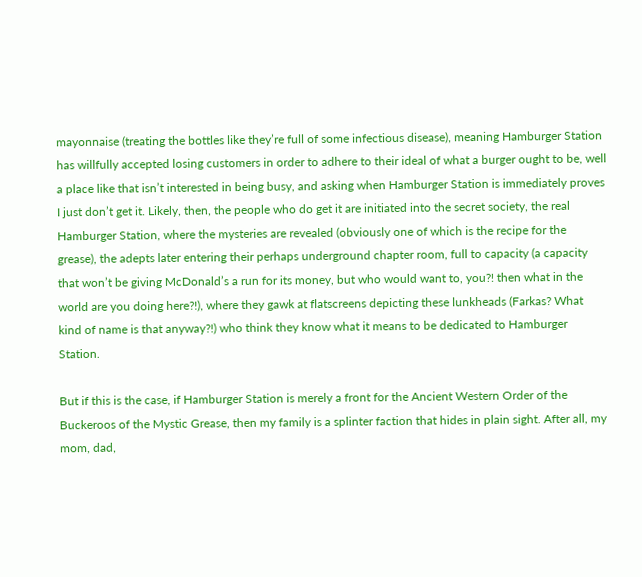mayonnaise (treating the bottles like they’re full of some infectious disease), meaning Hamburger Station has willfully accepted losing customers in order to adhere to their ideal of what a burger ought to be, well a place like that isn’t interested in being busy, and asking when Hamburger Station is immediately proves I just don’t get it. Likely, then, the people who do get it are initiated into the secret society, the real Hamburger Station, where the mysteries are revealed (obviously one of which is the recipe for the grease), the adepts later entering their perhaps underground chapter room, full to capacity (a capacity that won’t be giving McDonald’s a run for its money, but who would want to, you?! then what in the world are you doing here?!), where they gawk at flatscreens depicting these lunkheads (Farkas? What kind of name is that anyway?!) who think they know what it means to be dedicated to Hamburger Station.

But if this is the case, if Hamburger Station is merely a front for the Ancient Western Order of the Buckeroos of the Mystic Grease, then my family is a splinter faction that hides in plain sight. After all, my mom, dad,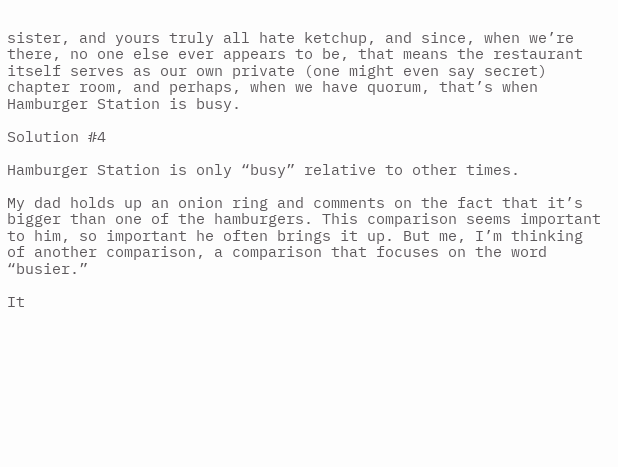sister, and yours truly all hate ketchup, and since, when we’re there, no one else ever appears to be, that means the restaurant itself serves as our own private (one might even say secret) chapter room, and perhaps, when we have quorum, that’s when Hamburger Station is busy.

Solution #4

Hamburger Station is only “busy” relative to other times.

My dad holds up an onion ring and comments on the fact that it’s bigger than one of the hamburgers. This comparison seems important to him, so important he often brings it up. But me, I’m thinking of another comparison, a comparison that focuses on the word “busier.”

It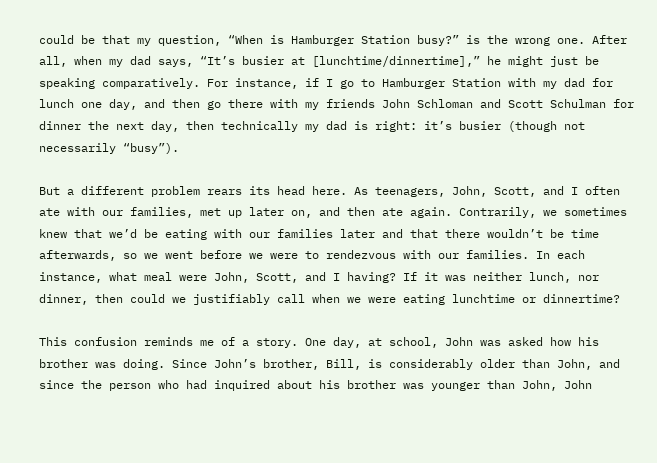could be that my question, “When is Hamburger Station busy?” is the wrong one. After all, when my dad says, “It’s busier at [lunchtime/dinnertime],” he might just be speaking comparatively. For instance, if I go to Hamburger Station with my dad for lunch one day, and then go there with my friends John Schloman and Scott Schulman for dinner the next day, then technically my dad is right: it’s busier (though not necessarily “busy”).

But a different problem rears its head here. As teenagers, John, Scott, and I often ate with our families, met up later on, and then ate again. Contrarily, we sometimes knew that we’d be eating with our families later and that there wouldn’t be time afterwards, so we went before we were to rendezvous with our families. In each instance, what meal were John, Scott, and I having? If it was neither lunch, nor dinner, then could we justifiably call when we were eating lunchtime or dinnertime?

This confusion reminds me of a story. One day, at school, John was asked how his brother was doing. Since John’s brother, Bill, is considerably older than John, and since the person who had inquired about his brother was younger than John, John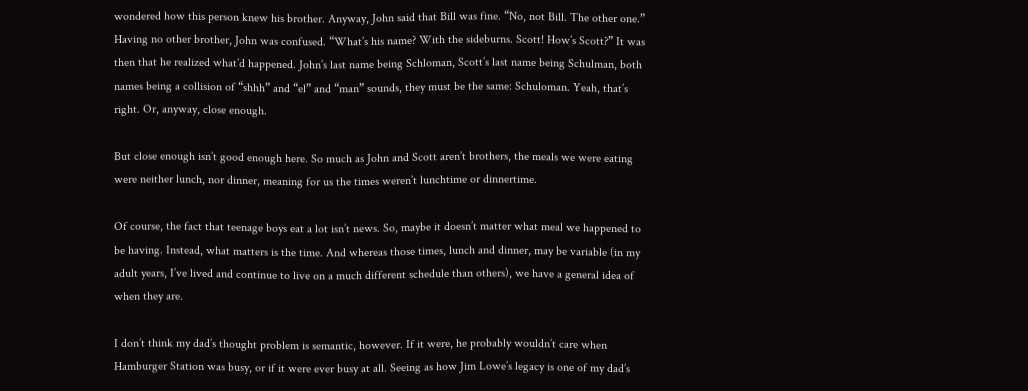wondered how this person knew his brother. Anyway, John said that Bill was fine. “No, not Bill. The other one.” Having no other brother, John was confused. “What’s his name? With the sideburns. Scott! How’s Scott?” It was then that he realized what’d happened. John’s last name being Schloman, Scott’s last name being Schulman, both names being a collision of “shhh” and “el” and “man” sounds, they must be the same: Schuloman. Yeah, that’s right. Or, anyway, close enough.

But close enough isn’t good enough here. So much as John and Scott aren’t brothers, the meals we were eating were neither lunch, nor dinner, meaning for us the times weren’t lunchtime or dinnertime.

Of course, the fact that teenage boys eat a lot isn’t news. So, maybe it doesn’t matter what meal we happened to be having. Instead, what matters is the time. And whereas those times, lunch and dinner, may be variable (in my adult years, I’ve lived and continue to live on a much different schedule than others), we have a general idea of when they are.

I don’t think my dad’s thought problem is semantic, however. If it were, he probably wouldn’t care when Hamburger Station was busy, or if it were ever busy at all. Seeing as how Jim Lowe’s legacy is one of my dad’s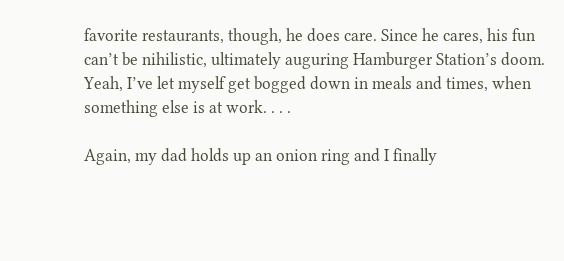favorite restaurants, though, he does care. Since he cares, his fun can’t be nihilistic, ultimately auguring Hamburger Station’s doom. Yeah, I’ve let myself get bogged down in meals and times, when something else is at work. . . .

Again, my dad holds up an onion ring and I finally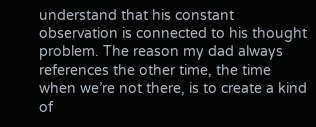understand that his constant observation is connected to his thought problem. The reason my dad always references the other time, the time when we’re not there, is to create a kind of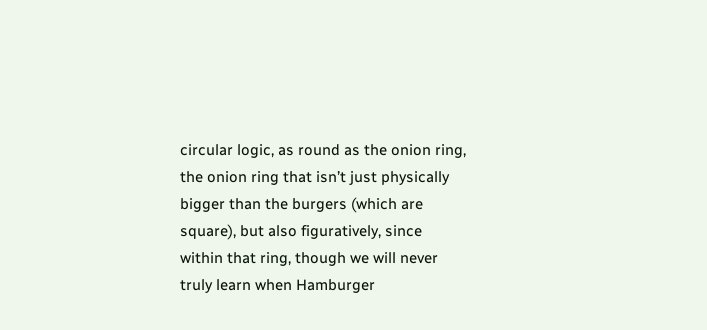circular logic, as round as the onion ring, the onion ring that isn’t just physically bigger than the burgers (which are square), but also figuratively, since within that ring, though we will never truly learn when Hamburger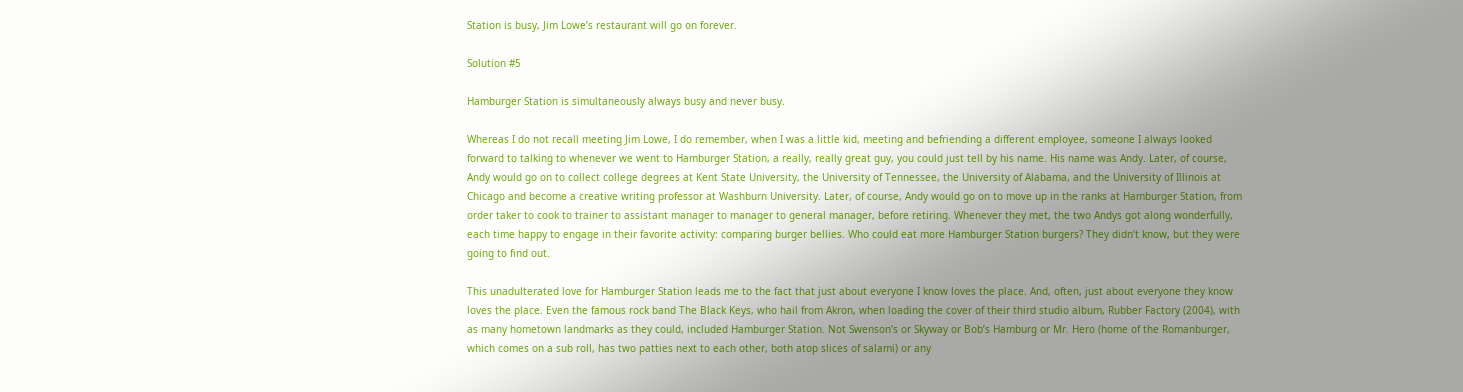Station is busy, Jim Lowe’s restaurant will go on forever.

Solution #5

Hamburger Station is simultaneously always busy and never busy.

Whereas I do not recall meeting Jim Lowe, I do remember, when I was a little kid, meeting and befriending a different employee, someone I always looked forward to talking to whenever we went to Hamburger Station, a really, really great guy, you could just tell by his name. His name was Andy. Later, of course, Andy would go on to collect college degrees at Kent State University, the University of Tennessee, the University of Alabama, and the University of Illinois at Chicago and become a creative writing professor at Washburn University. Later, of course, Andy would go on to move up in the ranks at Hamburger Station, from order taker to cook to trainer to assistant manager to manager to general manager, before retiring. Whenever they met, the two Andys got along wonderfully, each time happy to engage in their favorite activity: comparing burger bellies. Who could eat more Hamburger Station burgers? They didn’t know, but they were going to find out.

This unadulterated love for Hamburger Station leads me to the fact that just about everyone I know loves the place. And, often, just about everyone they know loves the place. Even the famous rock band The Black Keys, who hail from Akron, when loading the cover of their third studio album, Rubber Factory (2004), with as many hometown landmarks as they could, included Hamburger Station. Not Swenson’s or Skyway or Bob’s Hamburg or Mr. Hero (home of the Romanburger, which comes on a sub roll, has two patties next to each other, both atop slices of salami) or any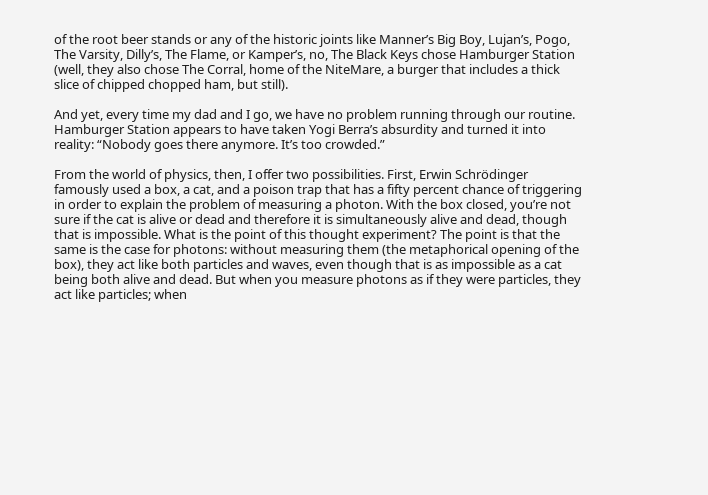of the root beer stands or any of the historic joints like Manner’s Big Boy, Lujan’s, Pogo, The Varsity, Dilly’s, The Flame, or Kamper’s, no, The Black Keys chose Hamburger Station (well, they also chose The Corral, home of the NiteMare, a burger that includes a thick slice of chipped chopped ham, but still).

And yet, every time my dad and I go, we have no problem running through our routine. Hamburger Station appears to have taken Yogi Berra’s absurdity and turned it into reality: “Nobody goes there anymore. It’s too crowded.”

From the world of physics, then, I offer two possibilities. First, Erwin Schrödinger famously used a box, a cat, and a poison trap that has a fifty percent chance of triggering in order to explain the problem of measuring a photon. With the box closed, you’re not sure if the cat is alive or dead and therefore it is simultaneously alive and dead, though that is impossible. What is the point of this thought experiment? The point is that the same is the case for photons: without measuring them (the metaphorical opening of the box), they act like both particles and waves, even though that is as impossible as a cat being both alive and dead. But when you measure photons as if they were particles, they act like particles; when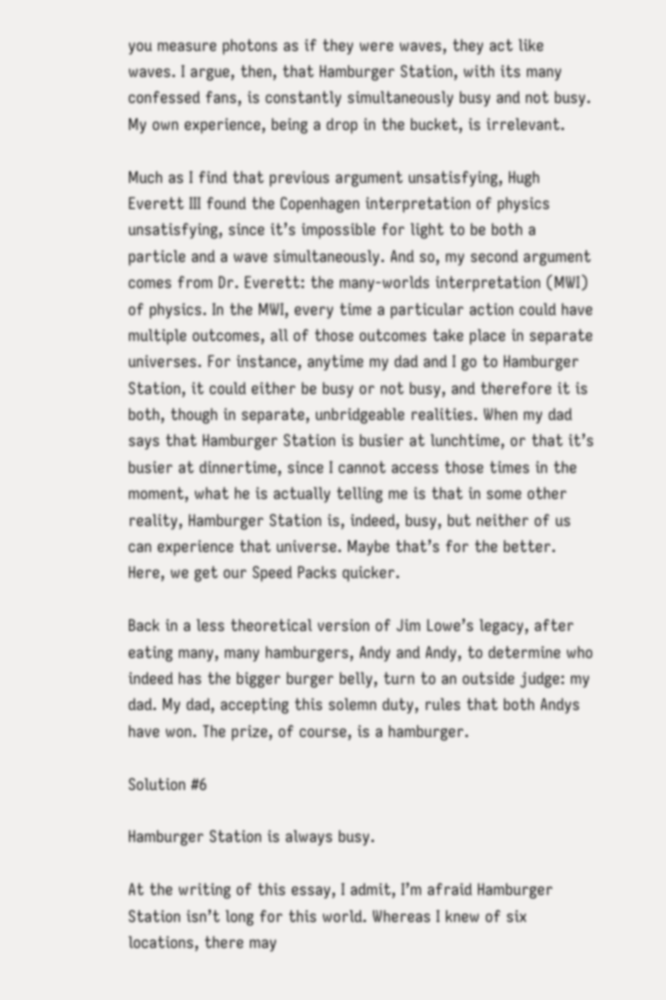you measure photons as if they were waves, they act like waves. I argue, then, that Hamburger Station, with its many confessed fans, is constantly simultaneously busy and not busy. My own experience, being a drop in the bucket, is irrelevant.

Much as I find that previous argument unsatisfying, Hugh Everett III found the Copenhagen interpretation of physics unsatisfying, since it’s impossible for light to be both a particle and a wave simultaneously. And so, my second argument comes from Dr. Everett: the many-worlds interpretation (MWI) of physics. In the MWI, every time a particular action could have multiple outcomes, all of those outcomes take place in separate universes. For instance, anytime my dad and I go to Hamburger Station, it could either be busy or not busy, and therefore it is both, though in separate, unbridgeable realities. When my dad says that Hamburger Station is busier at lunchtime, or that it’s busier at dinnertime, since I cannot access those times in the moment, what he is actually telling me is that in some other reality, Hamburger Station is, indeed, busy, but neither of us can experience that universe. Maybe that’s for the better. Here, we get our Speed Packs quicker.

Back in a less theoretical version of Jim Lowe’s legacy, after eating many, many hamburgers, Andy and Andy, to determine who indeed has the bigger burger belly, turn to an outside judge: my dad. My dad, accepting this solemn duty, rules that both Andys have won. The prize, of course, is a hamburger.

Solution #6

Hamburger Station is always busy.

At the writing of this essay, I admit, I’m afraid Hamburger Station isn’t long for this world. Whereas I knew of six locations, there may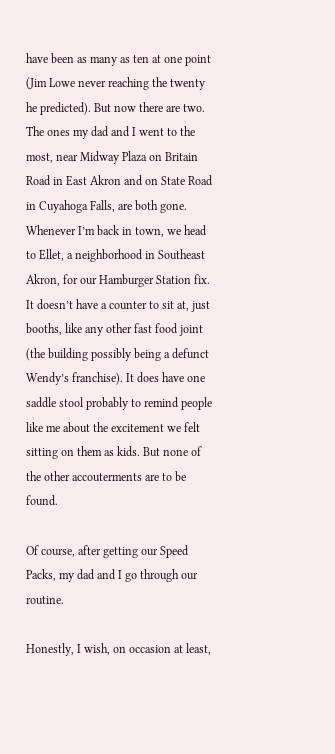have been as many as ten at one point (Jim Lowe never reaching the twenty he predicted). But now there are two. The ones my dad and I went to the most, near Midway Plaza on Britain Road in East Akron and on State Road in Cuyahoga Falls, are both gone. Whenever I’m back in town, we head to Ellet, a neighborhood in Southeast Akron, for our Hamburger Station fix. It doesn’t have a counter to sit at, just booths, like any other fast food joint (the building possibly being a defunct Wendy’s franchise). It does have one saddle stool probably to remind people like me about the excitement we felt sitting on them as kids. But none of the other accouterments are to be found.

Of course, after getting our Speed Packs, my dad and I go through our routine.

Honestly, I wish, on occasion at least,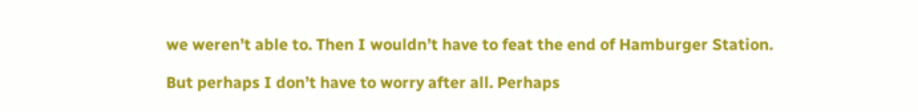we weren’t able to. Then I wouldn’t have to feat the end of Hamburger Station.

But perhaps I don’t have to worry after all. Perhaps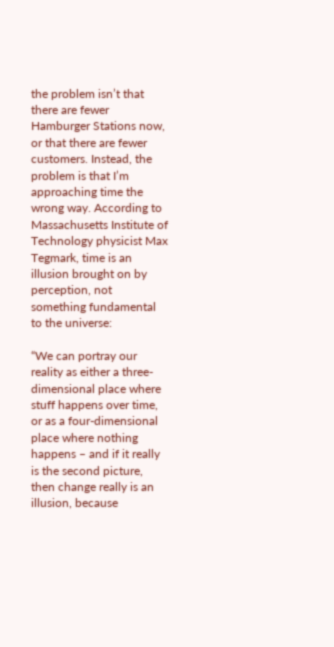the problem isn’t that there are fewer Hamburger Stations now, or that there are fewer customers. Instead, the problem is that I’m approaching time the wrong way. According to Massachusetts Institute of Technology physicist Max Tegmark, time is an illusion brought on by perception, not something fundamental to the universe:

“We can portray our reality as either a three-dimensional place where stuff happens over time, or as a four-dimensional place where nothing happens – and if it really is the second picture, then change really is an illusion, because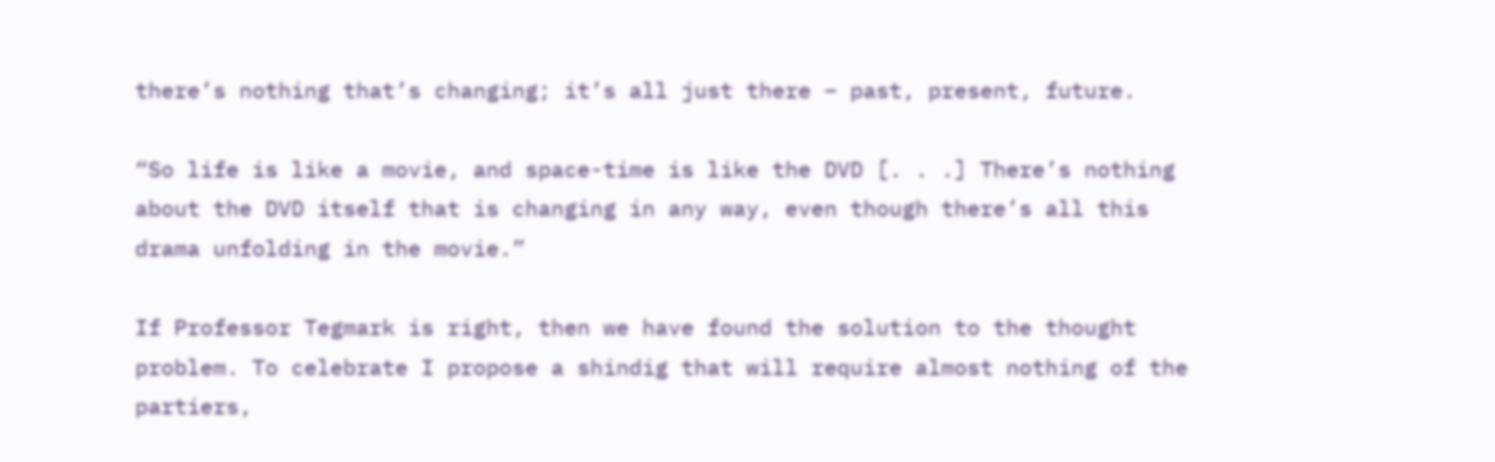there’s nothing that’s changing; it’s all just there – past, present, future.

“So life is like a movie, and space-time is like the DVD [. . .] There’s nothing about the DVD itself that is changing in any way, even though there’s all this drama unfolding in the movie.”

If Professor Tegmark is right, then we have found the solution to the thought problem. To celebrate I propose a shindig that will require almost nothing of the partiers,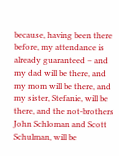because, having been there before, my attendance is already guaranteed – and my dad will be there, and my mom will be there, and my sister, Stefanie, will be there, and the not-brothers John Schloman and Scott Schulman, will be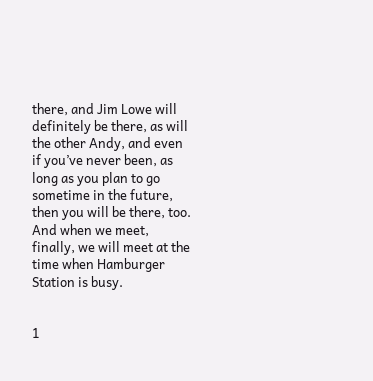there, and Jim Lowe will definitely be there, as will the other Andy, and even if you’ve never been, as long as you plan to go sometime in the future, then you will be there, too. And when we meet, finally, we will meet at the time when Hamburger Station is busy.


1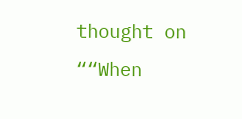thought on ““When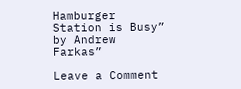Hamburger Station is Busy” by Andrew Farkas”

Leave a Comment